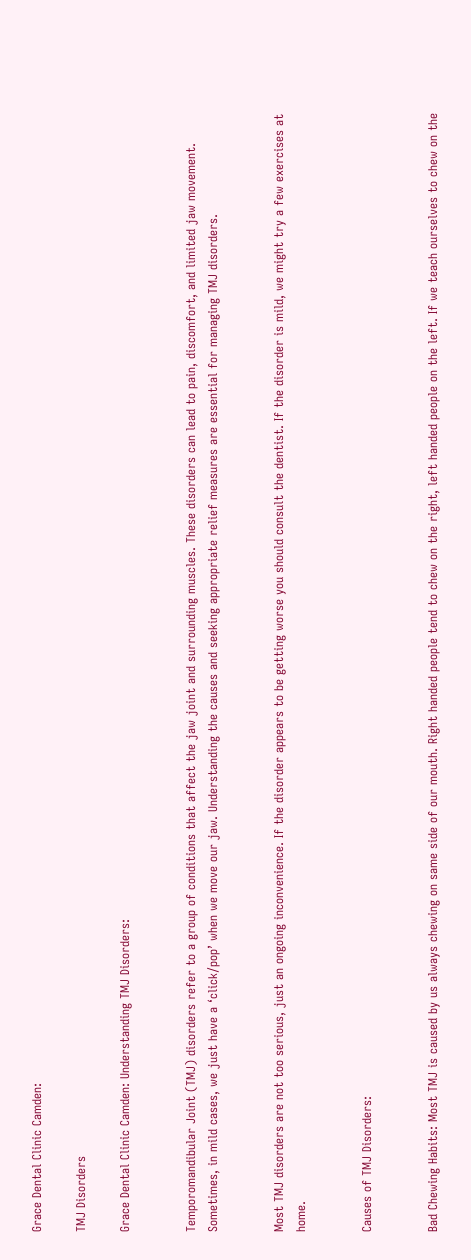Grace Dental Clinic Camden:

TMJ Disorders

Grace Dental Clinic Camden: Understanding TMJ Disorders:


Temporomandibular Joint (TMJ) disorders refer to a group of conditions that affect the jaw joint and surrounding muscles. These disorders can lead to pain, discomfort, and limited jaw movement. Sometimes, in mild cases, we just have a ‘click/pop’ when we move our jaw. Understanding the causes and seeking appropriate relief measures are essential for managing TMJ disorders.


Most TMJ disorders are not too serious, just an ongoing inconvenience. If the disorder appears to be getting worse you should consult the dentist. If the disorder is mild, we might try a few exercises at home.


Causes of TMJ Disorders:


Bad Chewing Habits: Most TMJ is caused by us always chewing on same side of our mouth. Right handed people tend to chew on the right, left handed people on the left. If we teach ourselves to chew on the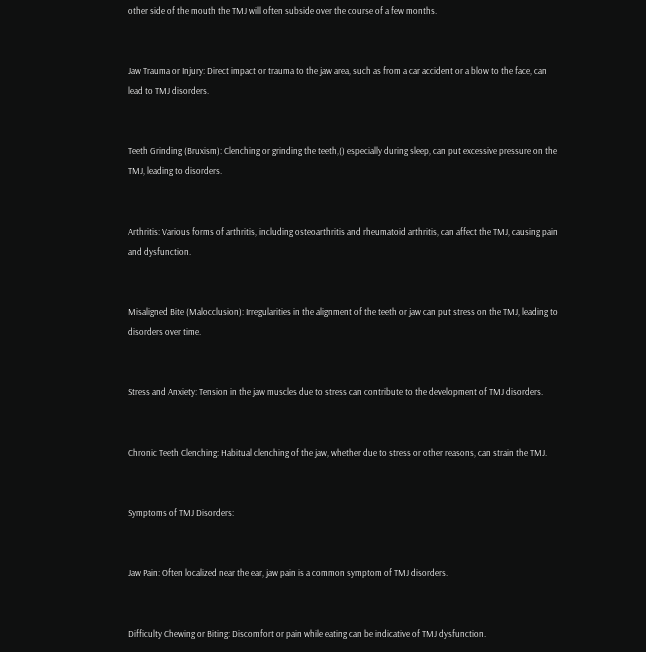other side of the mouth the TMJ will often subside over the course of a few months.


Jaw Trauma or Injury: Direct impact or trauma to the jaw area, such as from a car accident or a blow to the face, can lead to TMJ disorders.


Teeth Grinding (Bruxism): Clenching or grinding the teeth,() especially during sleep, can put excessive pressure on the TMJ, leading to disorders.


Arthritis: Various forms of arthritis, including osteoarthritis and rheumatoid arthritis, can affect the TMJ, causing pain and dysfunction.


Misaligned Bite (Malocclusion): Irregularities in the alignment of the teeth or jaw can put stress on the TMJ, leading to disorders over time.


Stress and Anxiety: Tension in the jaw muscles due to stress can contribute to the development of TMJ disorders.


Chronic Teeth Clenching: Habitual clenching of the jaw, whether due to stress or other reasons, can strain the TMJ.


Symptoms of TMJ Disorders:


Jaw Pain: Often localized near the ear, jaw pain is a common symptom of TMJ disorders.


Difficulty Chewing or Biting: Discomfort or pain while eating can be indicative of TMJ dysfunction.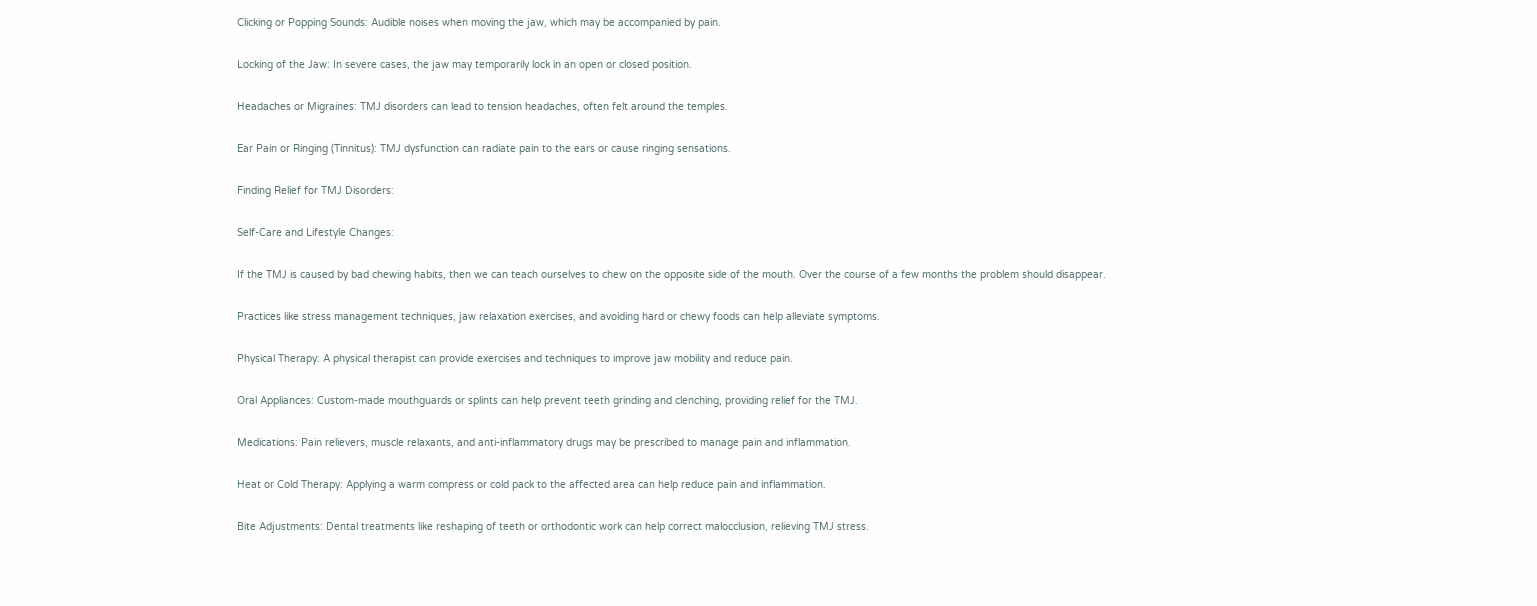Clicking or Popping Sounds: Audible noises when moving the jaw, which may be accompanied by pain.


Locking of the Jaw: In severe cases, the jaw may temporarily lock in an open or closed position.


Headaches or Migraines: TMJ disorders can lead to tension headaches, often felt around the temples.


Ear Pain or Ringing (Tinnitus): TMJ dysfunction can radiate pain to the ears or cause ringing sensations.


Finding Relief for TMJ Disorders:


Self-Care and Lifestyle Changes:


If the TMJ is caused by bad chewing habits, then we can teach ourselves to chew on the opposite side of the mouth. Over the course of a few months the problem should disappear.


Practices like stress management techniques, jaw relaxation exercises, and avoiding hard or chewy foods can help alleviate symptoms.


Physical Therapy: A physical therapist can provide exercises and techniques to improve jaw mobility and reduce pain.


Oral Appliances: Custom-made mouthguards or splints can help prevent teeth grinding and clenching, providing relief for the TMJ.


Medications: Pain relievers, muscle relaxants, and anti-inflammatory drugs may be prescribed to manage pain and inflammation.


Heat or Cold Therapy: Applying a warm compress or cold pack to the affected area can help reduce pain and inflammation.


Bite Adjustments: Dental treatments like reshaping of teeth or orthodontic work can help correct malocclusion, relieving TMJ stress.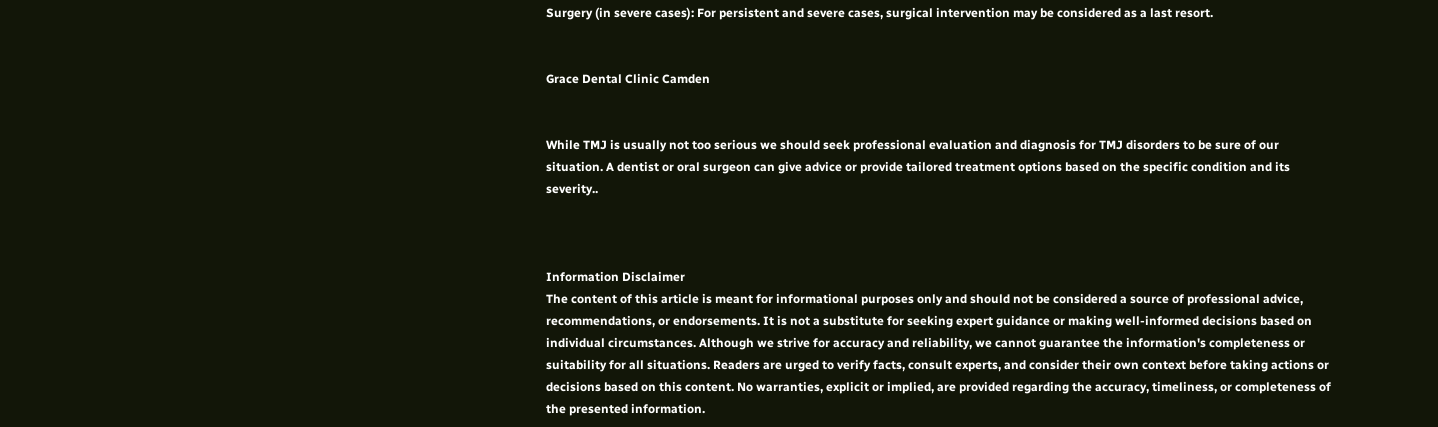Surgery (in severe cases): For persistent and severe cases, surgical intervention may be considered as a last resort.


Grace Dental Clinic Camden


While TMJ is usually not too serious we should seek professional evaluation and diagnosis for TMJ disorders to be sure of our situation. A dentist or oral surgeon can give advice or provide tailored treatment options based on the specific condition and its severity..



Information Disclaimer
The content of this article is meant for informational purposes only and should not be considered a source of professional advice, recommendations, or endorsements. It is not a substitute for seeking expert guidance or making well-informed decisions based on individual circumstances. Although we strive for accuracy and reliability, we cannot guarantee the information's completeness or suitability for all situations. Readers are urged to verify facts, consult experts, and consider their own context before taking actions or decisions based on this content. No warranties, explicit or implied, are provided regarding the accuracy, timeliness, or completeness of the presented information.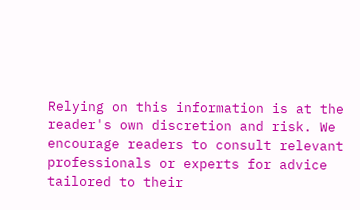Relying on this information is at the reader's own discretion and risk. We encourage readers to consult relevant professionals or experts for advice tailored to their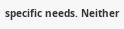specific needs. Neither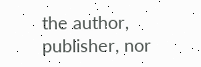the author, publisher, nor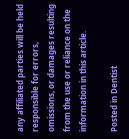any affiliated parties will be held responsible for errors, omissions, or damages resulting from the use or reliance on the information in this article.

Posted in Dentist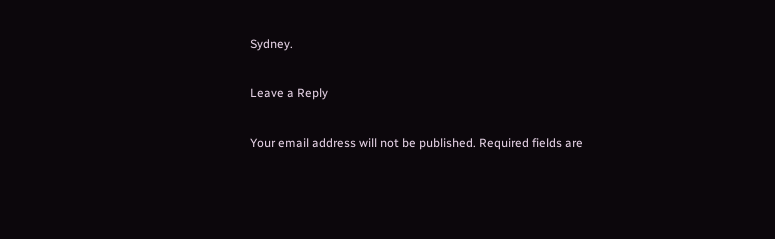Sydney.

Leave a Reply

Your email address will not be published. Required fields are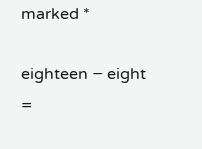marked *

eighteen − eight =